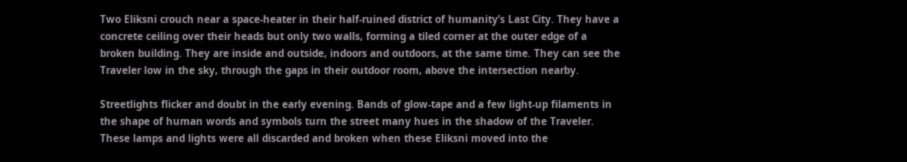Two Eliksni crouch near a space-heater in their half-ruined district of humanity’s Last City. They have a concrete ceiling over their heads but only two walls, forming a tiled corner at the outer edge of a broken building. They are inside and outside, indoors and outdoors, at the same time. They can see the Traveler low in the sky, through the gaps in their outdoor room, above the intersection nearby.

Streetlights flicker and doubt in the early evening. Bands of glow-tape and a few light-up filaments in the shape of human words and symbols turn the street many hues in the shadow of the Traveler. These lamps and lights were all discarded and broken when these Eliksni moved into the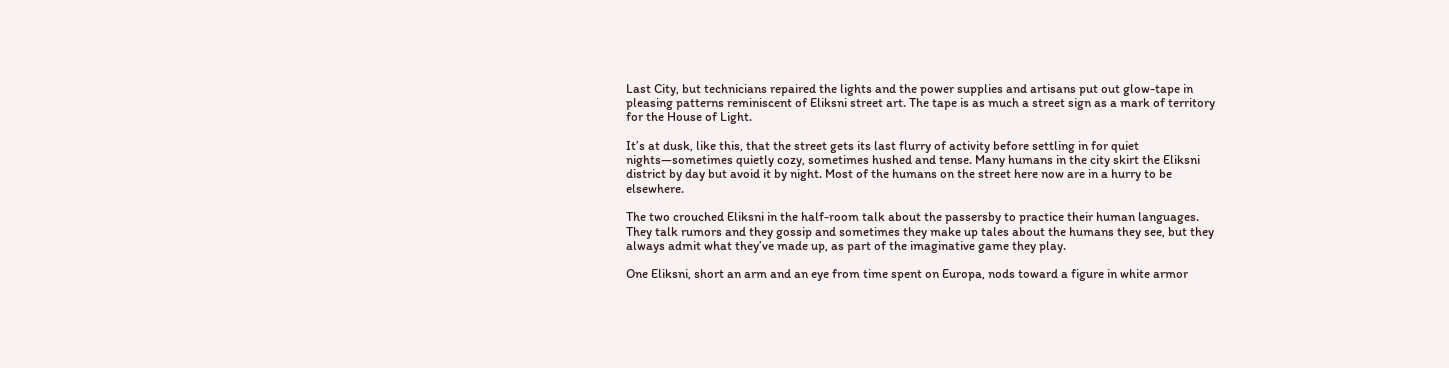Last City, but technicians repaired the lights and the power supplies and artisans put out glow-tape in pleasing patterns reminiscent of Eliksni street art. The tape is as much a street sign as a mark of territory for the House of Light.

It’s at dusk, like this, that the street gets its last flurry of activity before settling in for quiet nights—sometimes quietly cozy, sometimes hushed and tense. Many humans in the city skirt the Eliksni district by day but avoid it by night. Most of the humans on the street here now are in a hurry to be elsewhere.

The two crouched Eliksni in the half-room talk about the passersby to practice their human languages. They talk rumors and they gossip and sometimes they make up tales about the humans they see, but they always admit what they’ve made up, as part of the imaginative game they play.

One Eliksni, short an arm and an eye from time spent on Europa, nods toward a figure in white armor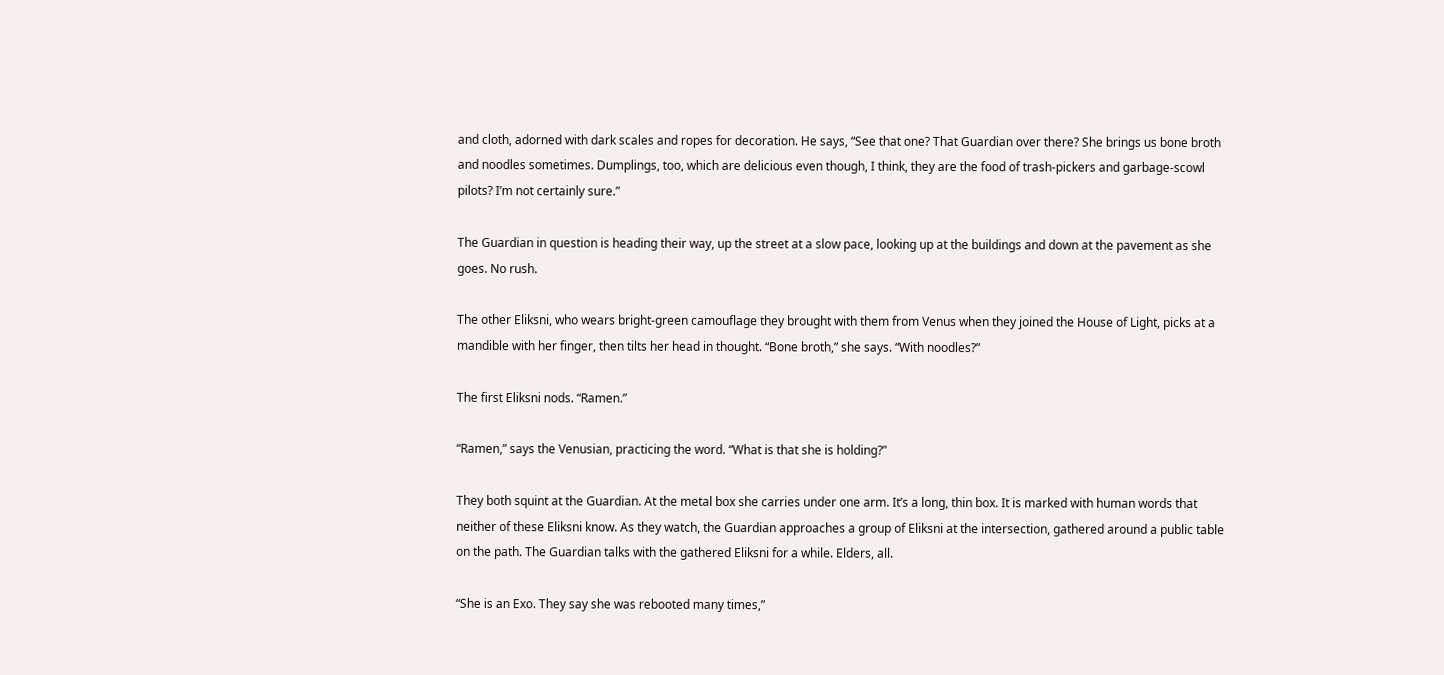and cloth, adorned with dark scales and ropes for decoration. He says, “See that one? That Guardian over there? She brings us bone broth and noodles sometimes. Dumplings, too, which are delicious even though, I think, they are the food of trash-pickers and garbage-scowl pilots? I’m not certainly sure.”

The Guardian in question is heading their way, up the street at a slow pace, looking up at the buildings and down at the pavement as she goes. No rush.

The other Eliksni, who wears bright-green camouflage they brought with them from Venus when they joined the House of Light, picks at a mandible with her finger, then tilts her head in thought. “Bone broth,” she says. “With noodles?”

The first Eliksni nods. “Ramen.”

“Ramen,” says the Venusian, practicing the word. “What is that she is holding?”

They both squint at the Guardian. At the metal box she carries under one arm. It’s a long, thin box. It is marked with human words that neither of these Eliksni know. As they watch, the Guardian approaches a group of Eliksni at the intersection, gathered around a public table on the path. The Guardian talks with the gathered Eliksni for a while. Elders, all.

“She is an Exo. They say she was rebooted many times,”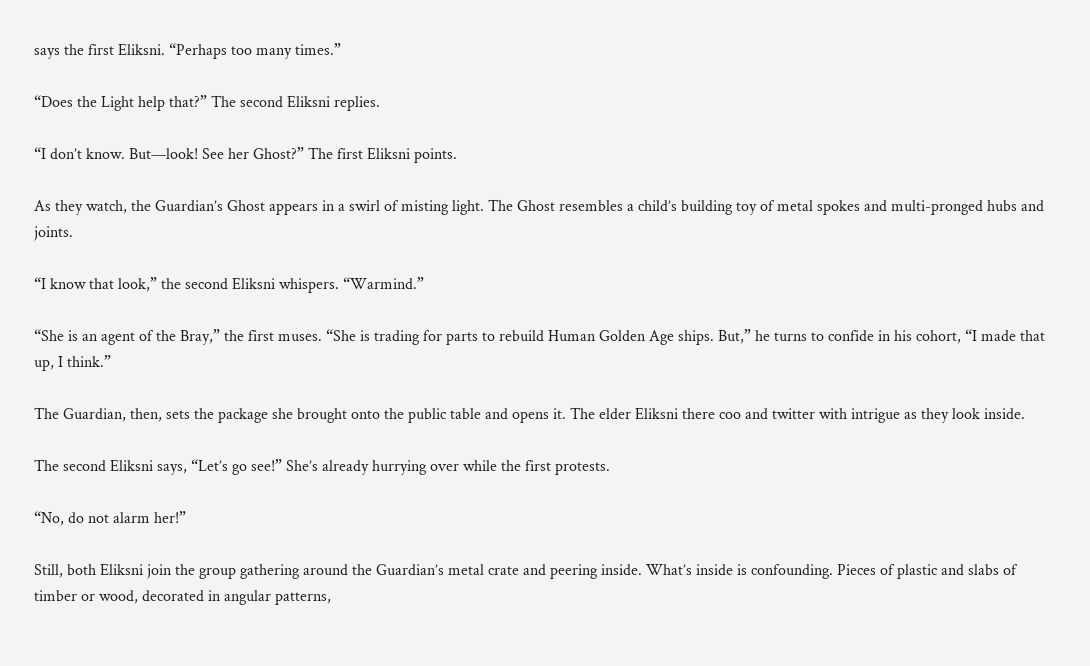says the first Eliksni. “Perhaps too many times.”

“Does the Light help that?” The second Eliksni replies.

“I don’t know. But—look! See her Ghost?” The first Eliksni points.

As they watch, the Guardian’s Ghost appears in a swirl of misting light. The Ghost resembles a child’s building toy of metal spokes and multi-pronged hubs and joints.

“I know that look,” the second Eliksni whispers. “Warmind.”

“She is an agent of the Bray,” the first muses. “She is trading for parts to rebuild Human Golden Age ships. But,” he turns to confide in his cohort, “I made that up, I think.”

The Guardian, then, sets the package she brought onto the public table and opens it. The elder Eliksni there coo and twitter with intrigue as they look inside.

The second Eliksni says, “Let’s go see!” She’s already hurrying over while the first protests.

“No, do not alarm her!”

Still, both Eliksni join the group gathering around the Guardian’s metal crate and peering inside. What’s inside is confounding. Pieces of plastic and slabs of timber or wood, decorated in angular patterns,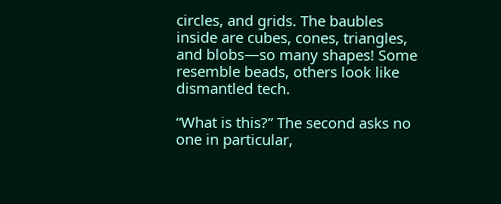circles, and grids. The baubles inside are cubes, cones, triangles, and blobs—so many shapes! Some resemble beads, others look like dismantled tech.

“What is this?” The second asks no one in particular,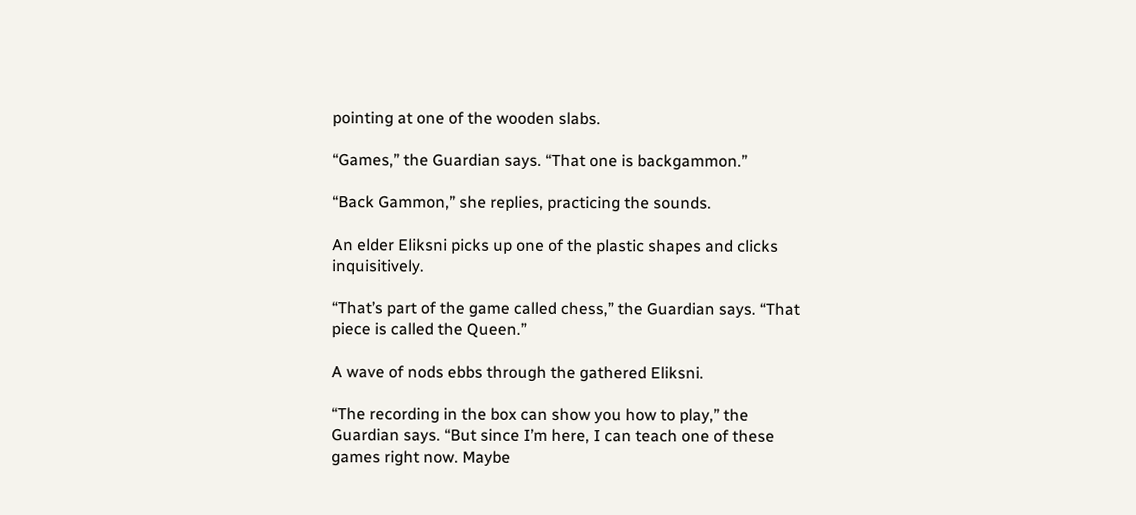pointing at one of the wooden slabs.

“Games,” the Guardian says. “That one is backgammon.”

“Back Gammon,” she replies, practicing the sounds.

An elder Eliksni picks up one of the plastic shapes and clicks inquisitively.

“That’s part of the game called chess,” the Guardian says. “That piece is called the Queen.”

A wave of nods ebbs through the gathered Eliksni.

“The recording in the box can show you how to play,” the Guardian says. “But since I’m here, I can teach one of these games right now. Maybe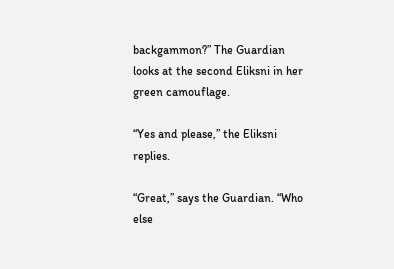backgammon?” The Guardian looks at the second Eliksni in her green camouflage.

“Yes and please,” the Eliksni replies.

“Great,” says the Guardian. “Who else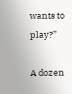wants to play?”

A dozen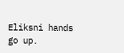Eliksni hands go up.